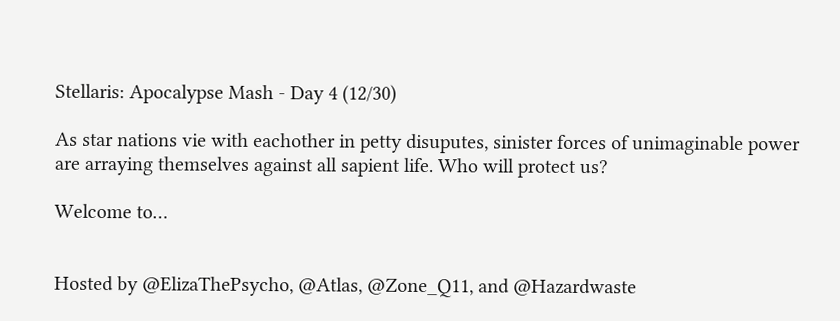Stellaris: Apocalypse Mash - Day 4 (12/30)

As star nations vie with eachother in petty disuputes, sinister forces of unimaginable power are arraying themselves against all sapient life. Who will protect us?

Welcome to…


Hosted by @ElizaThePsycho, @Atlas, @Zone_Q11, and @Hazardwaste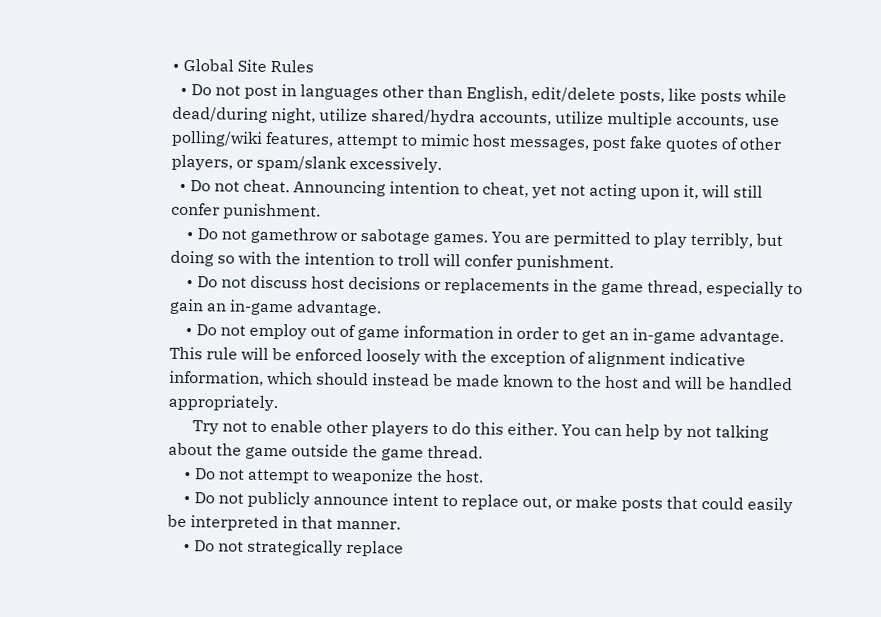• Global Site Rules
  • Do not post in languages other than English, edit/delete posts, like posts while dead/during night, utilize shared/hydra accounts, utilize multiple accounts, use polling/wiki features, attempt to mimic host messages, post fake quotes of other players, or spam/slank excessively.
  • Do not cheat. Announcing intention to cheat, yet not acting upon it, will still confer punishment.
    • Do not gamethrow or sabotage games. You are permitted to play terribly, but doing so with the intention to troll will confer punishment.
    • Do not discuss host decisions or replacements in the game thread, especially to gain an in-game advantage.
    • Do not employ out of game information in order to get an in-game advantage. This rule will be enforced loosely with the exception of alignment indicative information, which should instead be made known to the host and will be handled appropriately.
      Try not to enable other players to do this either. You can help by not talking about the game outside the game thread.
    • Do not attempt to weaponize the host.
    • Do not publicly announce intent to replace out, or make posts that could easily be interpreted in that manner.
    • Do not strategically replace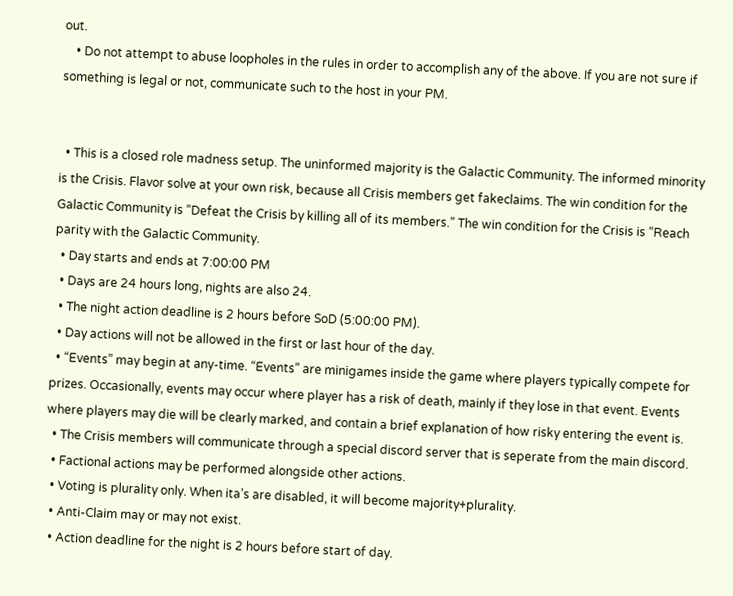out.
    • Do not attempt to abuse loopholes in the rules in order to accomplish any of the above. If you are not sure if something is legal or not, communicate such to the host in your PM.


  • This is a closed role madness setup. The uninformed majority is the Galactic Community. The informed minority is the Crisis. Flavor solve at your own risk, because all Crisis members get fakeclaims. The win condition for the Galactic Community is “Defeat the Crisis by killing all of its members.” The win condition for the Crisis is “Reach parity with the Galactic Community.
  • Day starts and ends at 7:00:00 PM
  • Days are 24 hours long, nights are also 24.
  • The night action deadline is 2 hours before SoD (5:00:00 PM).
  • Day actions will not be allowed in the first or last hour of the day.
  • “Events” may begin at any-time. “Events” are minigames inside the game where players typically compete for prizes. Occasionally, events may occur where player has a risk of death, mainly if they lose in that event. Events where players may die will be clearly marked, and contain a brief explanation of how risky entering the event is.
  • The Crisis members will communicate through a special discord server that is seperate from the main discord.
  • Factional actions may be performed alongside other actions.
  • Voting is plurality only. When ita’s are disabled, it will become majority+plurality.
  • Anti-Claim may or may not exist.
  • Action deadline for the night is 2 hours before start of day.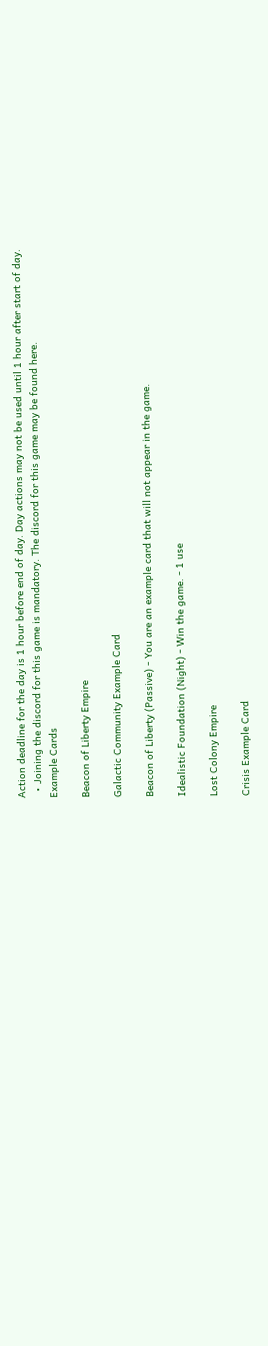Action deadline for the day is 1 hour before end of day. Day actions may not be used until 1 hour after start of day.
  • Joining the discord for this game is mandatory. The discord for this game may be found here.
Example Cards

Beacon of Liberty Empire

Galactic Community Example Card

Beacon of Liberty (Passive) - You are an example card that will not appear in the game.

Idealistic Foundation (Night) - Win the game. - 1 use

Lost Colony Empire

Crisis Example Card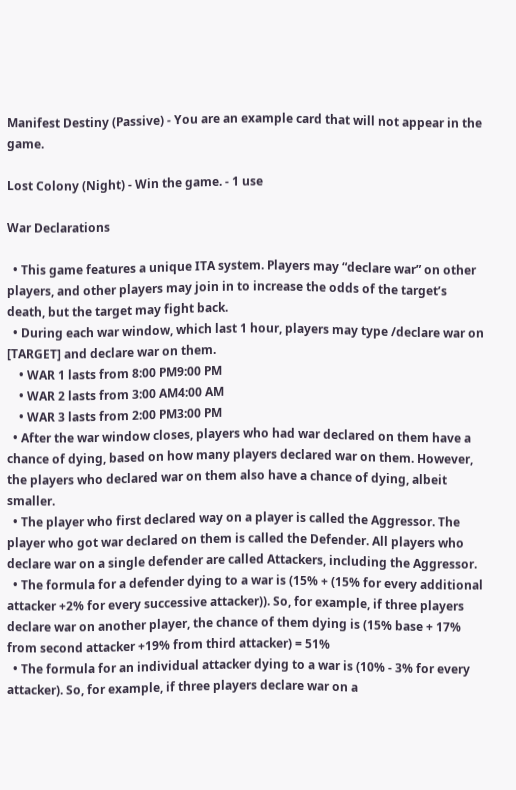Manifest Destiny (Passive) - You are an example card that will not appear in the game.

Lost Colony (Night) - Win the game. - 1 use

War Declarations

  • This game features a unique ITA system. Players may “declare war” on other players, and other players may join in to increase the odds of the target’s death, but the target may fight back.
  • During each war window, which last 1 hour, players may type /declare war on [TARGET] and declare war on them.
    • WAR 1 lasts from 8:00 PM9:00 PM
    • WAR 2 lasts from 3:00 AM4:00 AM
    • WAR 3 lasts from 2:00 PM3:00 PM
  • After the war window closes, players who had war declared on them have a chance of dying, based on how many players declared war on them. However, the players who declared war on them also have a chance of dying, albeit smaller.
  • The player who first declared way on a player is called the Aggressor. The player who got war declared on them is called the Defender. All players who declare war on a single defender are called Attackers, including the Aggressor.
  • The formula for a defender dying to a war is (15% + (15% for every additional attacker +2% for every successive attacker)). So, for example, if three players declare war on another player, the chance of them dying is (15% base + 17% from second attacker +19% from third attacker) = 51%
  • The formula for an individual attacker dying to a war is (10% - 3% for every attacker). So, for example, if three players declare war on a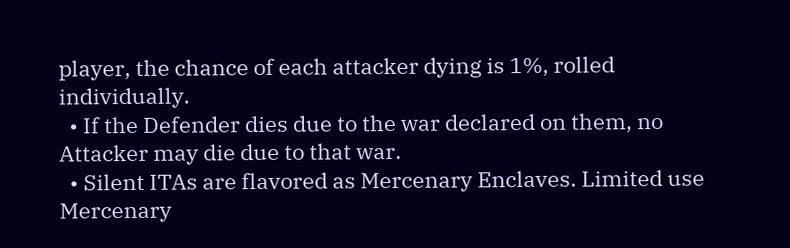player, the chance of each attacker dying is 1%, rolled individually.
  • If the Defender dies due to the war declared on them, no Attacker may die due to that war.
  • Silent ITAs are flavored as Mercenary Enclaves. Limited use Mercenary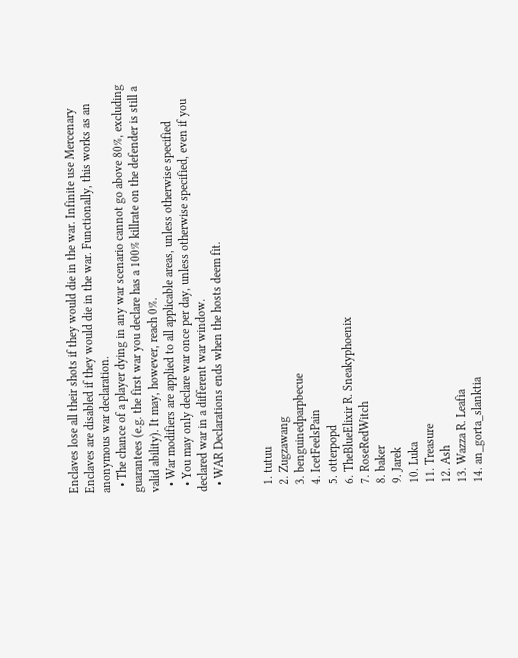Enclaves lose all their shots if they would die in the war. Infinite use Mercenary Enclaves are disabled if they would die in the war. Functionally, this works as an anonymous war declaration.
  • The chance of a player dying in any war scenario cannot go above 80%, excluding guarantees (e.g. the first war you declare has a 100% killrate on the defender is still a valid ability). It may, however, reach 0%.
  • War modifiers are applied to all applicable areas, unless otherwise specified
  • You may only declare war once per day, unless otherwise specified, even if you declared war in a different war window.
  • WAR Declarations ends when the hosts deem fit.


  1. tutuu
  2. Zugzawang
  3. benguinedparpbecue
  4. IcetFeelsPain
  5. otterpopd
  6. TheBlueElixir R. Sneakyphoenix
  7. RoseRedWitch
  8. baker
  9. Jarek
  10. Luka
  11. Treasure
  12. Ash
  13. Wazza R. Leafia
  14. an_gorta_slanktia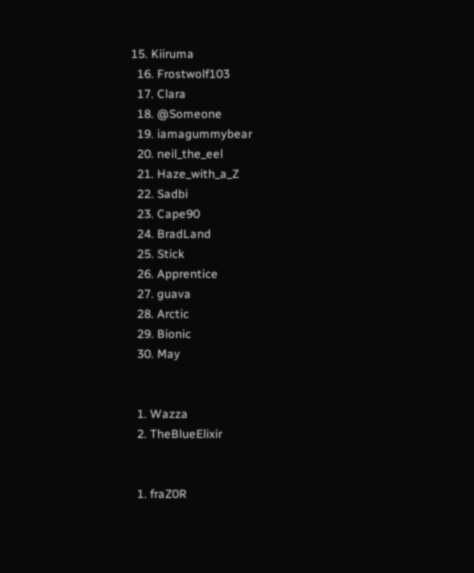15. Kiiruma
  16. Frostwolf103
  17. Clara
  18. @Someone
  19. iamagummybear
  20. neil_the_eel
  21. Haze_with_a_Z
  22. Sadbi
  23. Cape90
  24. BradLand
  25. Stick
  26. Apprentice
  27. guava
  28. Arctic
  29. Bionic
  30. May


  1. Wazza
  2. TheBlueElixir


  1. fraZ0R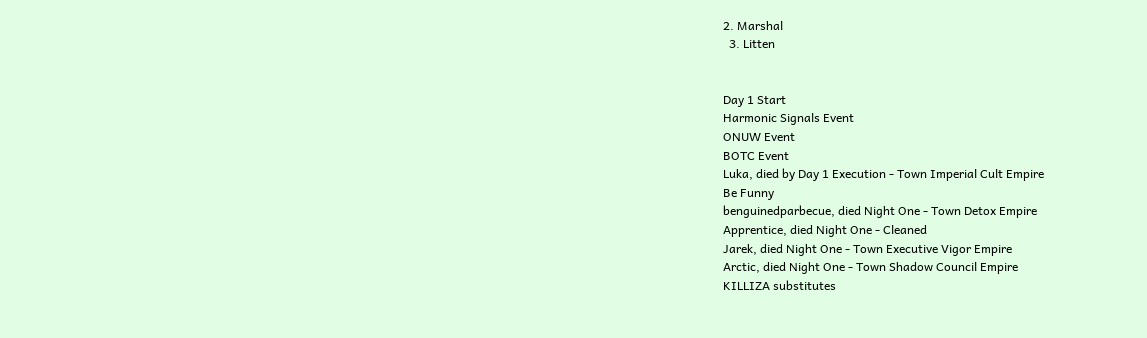2. Marshal
  3. Litten


Day 1 Start
Harmonic Signals Event
ONUW Event
BOTC Event
Luka, died by Day 1 Execution - Town Imperial Cult Empire
Be Funny
benguinedparbecue, died Night One - Town Detox Empire
Apprentice, died Night One - Cleaned
Jarek, died Night One - Town Executive Vigor Empire
Arctic, died Night One - Town Shadow Council Empire
KILLIZA substitutes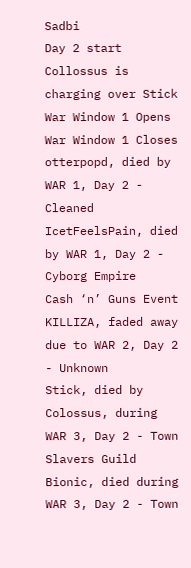Sadbi
Day 2 start
Collossus is charging over Stick
War Window 1 Opens
War Window 1 Closes
otterpopd, died by WAR 1, Day 2 - Cleaned
IcetFeelsPain, died by WAR 1, Day 2 - Cyborg Empire
Cash ‘n’ Guns Event
KILLIZA, faded away due to WAR 2, Day 2 - Unknown
Stick, died by Colossus, during WAR 3, Day 2 - Town Slavers Guild
Bionic, died during WAR 3, Day 2 - Town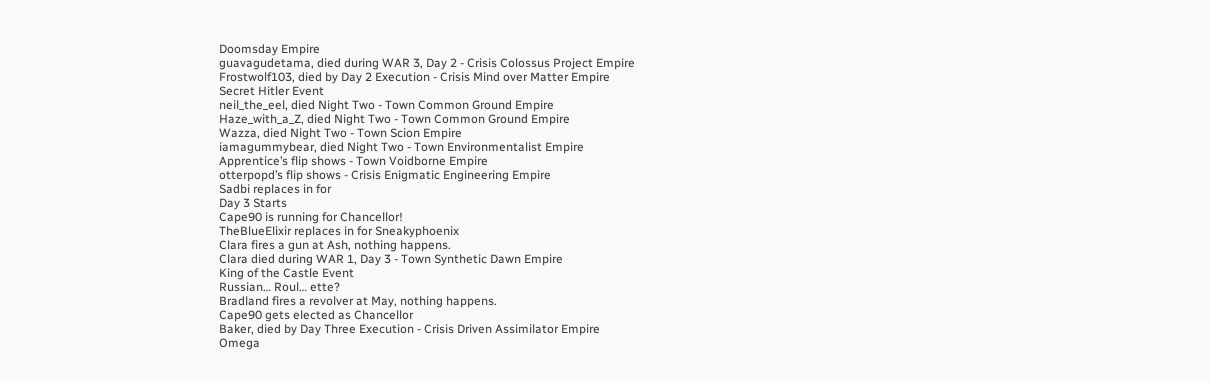Doomsday Empire
guavagudetama, died during WAR 3, Day 2 - Crisis Colossus Project Empire
Frostwolf103, died by Day 2 Execution - Crisis Mind over Matter Empire
Secret Hitler Event
neil_the_eel, died Night Two - Town Common Ground Empire
Haze_with_a_Z, died Night Two - Town Common Ground Empire
Wazza, died Night Two - Town Scion Empire
iamagummybear, died Night Two - Town Environmentalist Empire
Apprentice’s flip shows - Town Voidborne Empire
otterpopd’s flip shows - Crisis Enigmatic Engineering Empire
Sadbi replaces in for
Day 3 Starts
Cape90 is running for Chancellor!
TheBlueElixir replaces in for Sneakyphoenix
Clara fires a gun at Ash, nothing happens.
Clara died during WAR 1, Day 3 - Town Synthetic Dawn Empire
King of the Castle Event
Russian… Roul… ette?
Bradland fires a revolver at May, nothing happens.
Cape90 gets elected as Chancellor
Baker, died by Day Three Execution - Crisis Driven Assimilator Empire
Omega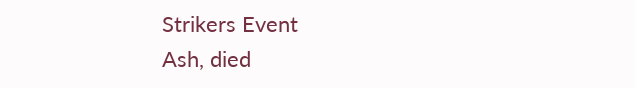Strikers Event
Ash, died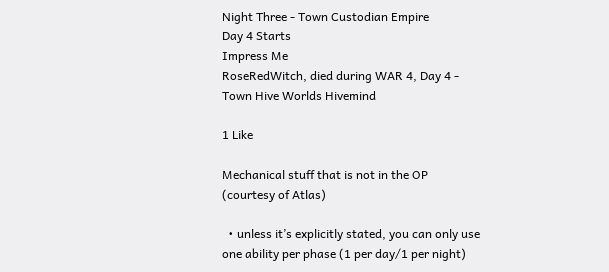Night Three - Town Custodian Empire
Day 4 Starts
Impress Me
RoseRedWitch, died during WAR 4, Day 4 - Town Hive Worlds Hivemind

1 Like

Mechanical stuff that is not in the OP (courtesy of Atlas)

  • unless it’s explicitly stated, you can only use one ability per phase (1 per day/1 per night)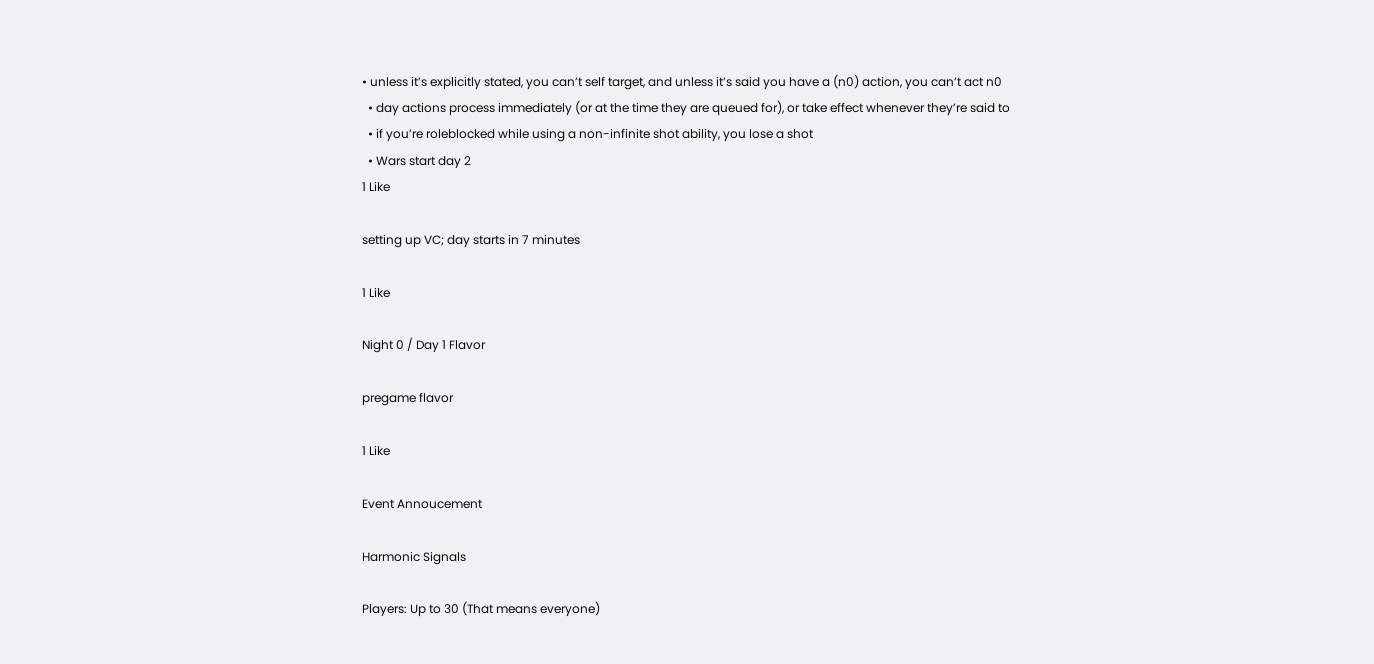• unless it’s explicitly stated, you can’t self target, and unless it’s said you have a (n0) action, you can’t act n0
  • day actions process immediately (or at the time they are queued for), or take effect whenever they’re said to
  • if you’re roleblocked while using a non-infinite shot ability, you lose a shot
  • Wars start day 2
1 Like

setting up VC; day starts in 7 minutes

1 Like

Night 0 / Day 1 Flavor

pregame flavor

1 Like

Event Annoucement

Harmonic Signals

Players: Up to 30 (That means everyone)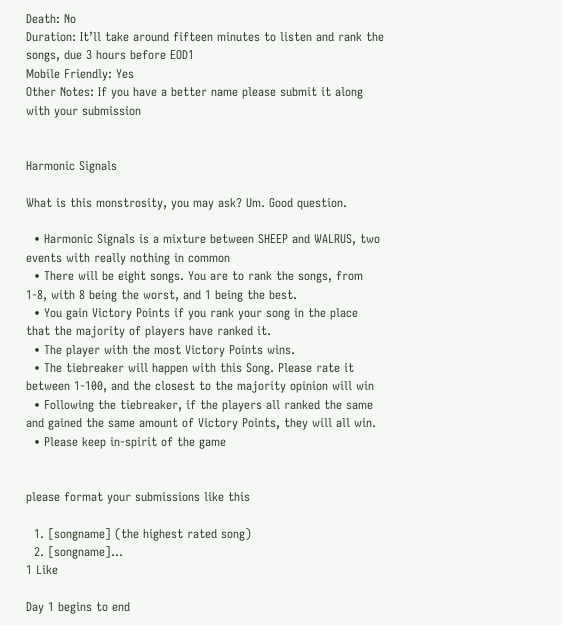Death: No
Duration: It’ll take around fifteen minutes to listen and rank the songs, due 3 hours before EOD1
Mobile Friendly: Yes
Other Notes: If you have a better name please submit it along with your submission


Harmonic Signals

What is this monstrosity, you may ask? Um. Good question.

  • Harmonic Signals is a mixture between SHEEP and WALRUS, two events with really nothing in common
  • There will be eight songs. You are to rank the songs, from 1-8, with 8 being the worst, and 1 being the best.
  • You gain Victory Points if you rank your song in the place that the majority of players have ranked it.
  • The player with the most Victory Points wins.
  • The tiebreaker will happen with this Song. Please rate it between 1-100, and the closest to the majority opinion will win
  • Following the tiebreaker, if the players all ranked the same and gained the same amount of Victory Points, they will all win.
  • Please keep in-spirit of the game


please format your submissions like this

  1. [songname] (the highest rated song)
  2. [songname]…
1 Like

Day 1 begins to end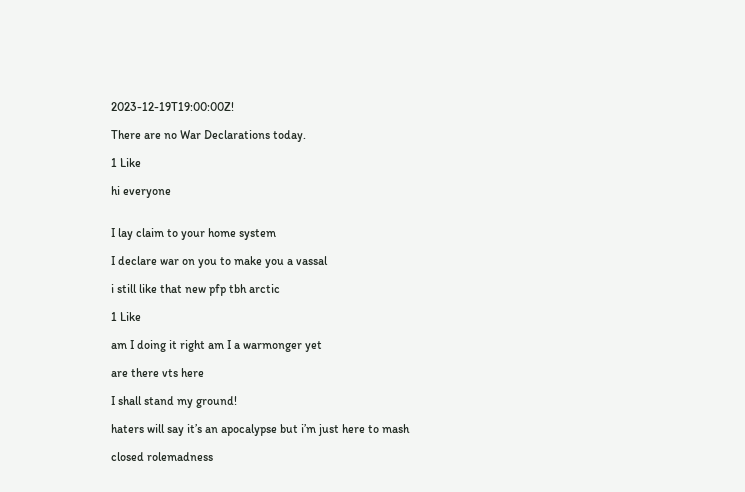2023-12-19T19:00:00Z!

There are no War Declarations today.

1 Like

hi everyone


I lay claim to your home system

I declare war on you to make you a vassal

i still like that new pfp tbh arctic

1 Like

am I doing it right am I a warmonger yet

are there vts here

I shall stand my ground!

haters will say it’s an apocalypse but i’m just here to mash

closed rolemadness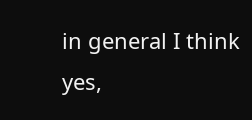in general I think yes,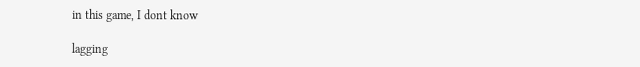in this game, I dont know

lagging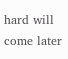hard will come later